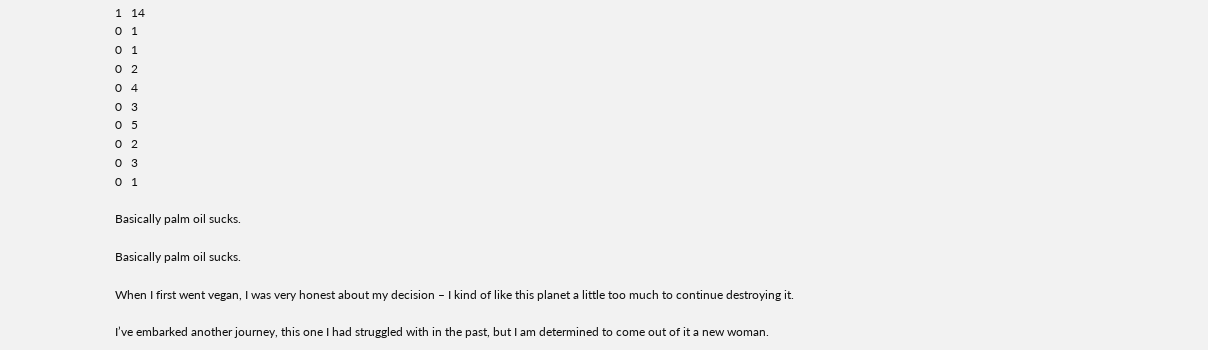1   14
0   1
0   1
0   2
0   4
0   3
0   5
0   2
0   3
0   1

Basically palm oil sucks.

Basically palm oil sucks.

When I first went vegan, I was very honest about my decision – I kind of like this planet a little too much to continue destroying it.

I’ve embarked another journey, this one I had struggled with in the past, but I am determined to come out of it a new woman.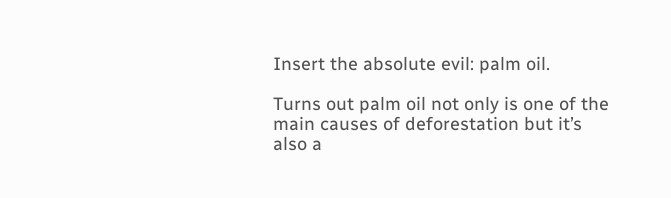Insert the absolute evil: palm oil.

Turns out palm oil not only is one of the main causes of deforestation but it’s also a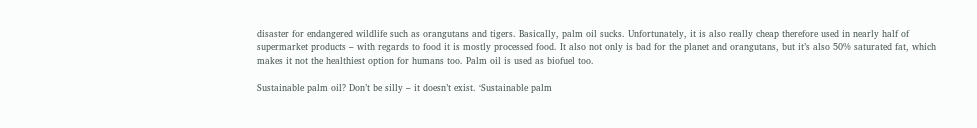disaster for endangered wildlife such as orangutans and tigers. Basically, palm oil sucks. Unfortunately, it is also really cheap therefore used in nearly half of supermarket products – with regards to food it is mostly processed food. It also not only is bad for the planet and orangutans, but it’s also 50% saturated fat, which makes it not the healthiest option for humans too. Palm oil is used as biofuel too.

Sustainable palm oil? Don’t be silly – it doesn’t exist. ‘Sustainable palm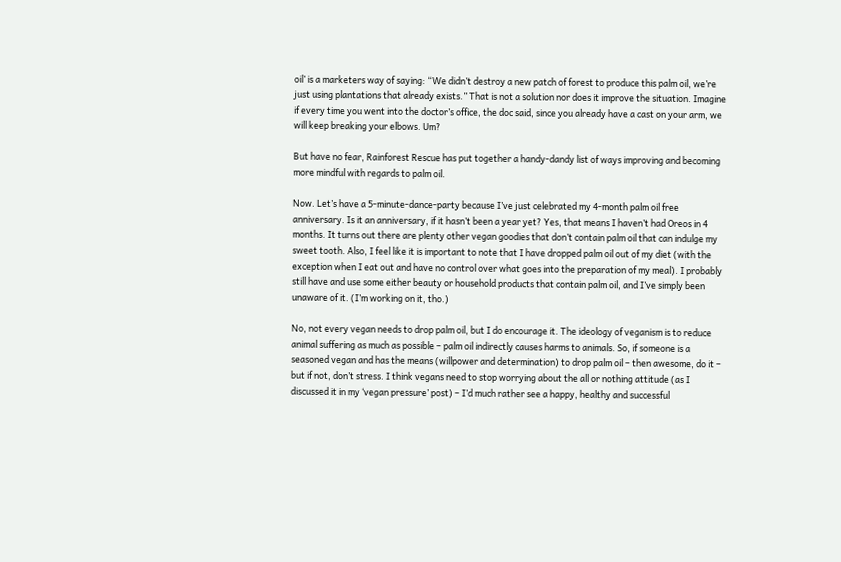oil’ is a marketers way of saying: “We didn’t destroy a new patch of forest to produce this palm oil, we’re just using plantations that already exists.” That is not a solution nor does it improve the situation. Imagine if every time you went into the doctor’s office, the doc said, since you already have a cast on your arm, we will keep breaking your elbows. Um?

But have no fear, Rainforest Rescue has put together a handy-dandy list of ways improving and becoming more mindful with regards to palm oil.

Now. Let’s have a 5-minute-dance-party because I’ve just celebrated my 4-month palm oil free anniversary. Is it an anniversary, if it hasn’t been a year yet? Yes, that means I haven’t had Oreos in 4 months. It turns out there are plenty other vegan goodies that don’t contain palm oil that can indulge my sweet tooth. Also, I feel like it is important to note that I have dropped palm oil out of my diet (with the exception when I eat out and have no control over what goes into the preparation of my meal). I probably still have and use some either beauty or household products that contain palm oil, and I’ve simply been unaware of it. (I’m working on it, tho.)

No, not every vegan needs to drop palm oil, but I do encourage it. The ideology of veganism is to reduce animal suffering as much as possible – palm oil indirectly causes harms to animals. So, if someone is a seasoned vegan and has the means (willpower and determination) to drop palm oil – then awesome, do it – but if not, don’t stress. I think vegans need to stop worrying about the all or nothing attitude (as I discussed it in my ‘vegan pressure’ post) – I’d much rather see a happy, healthy and successful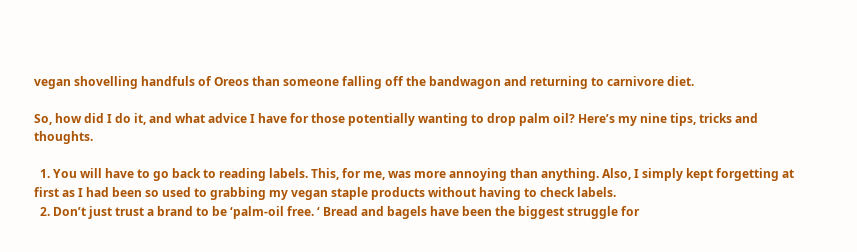vegan shovelling handfuls of Oreos than someone falling off the bandwagon and returning to carnivore diet.

So, how did I do it, and what advice I have for those potentially wanting to drop palm oil? Here’s my nine tips, tricks and thoughts.

  1. You will have to go back to reading labels. This, for me, was more annoying than anything. Also, I simply kept forgetting at first as I had been so used to grabbing my vegan staple products without having to check labels.
  2. Don’t just trust a brand to be ‘palm-oil free. ‘ Bread and bagels have been the biggest struggle for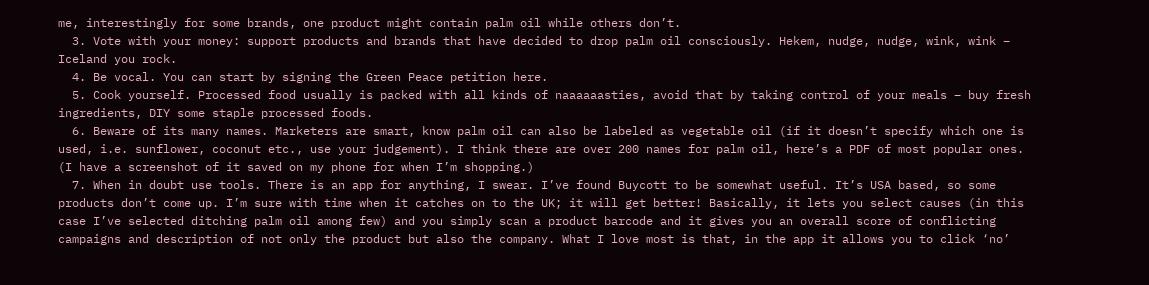me, interestingly for some brands, one product might contain palm oil while others don’t.
  3. Vote with your money: support products and brands that have decided to drop palm oil consciously. Hekem, nudge, nudge, wink, wink – Iceland you rock.
  4. Be vocal. You can start by signing the Green Peace petition here.
  5. Cook yourself. Processed food usually is packed with all kinds of naaaaaasties, avoid that by taking control of your meals – buy fresh ingredients, DIY some staple processed foods.
  6. Beware of its many names. Marketers are smart, know palm oil can also be labeled as vegetable oil (if it doesn’t specify which one is used, i.e. sunflower, coconut etc., use your judgement). I think there are over 200 names for palm oil, here’s a PDF of most popular ones. (I have a screenshot of it saved on my phone for when I’m shopping.)
  7. When in doubt use tools. There is an app for anything, I swear. I’ve found Buycott to be somewhat useful. It’s USA based, so some products don’t come up. I’m sure with time when it catches on to the UK; it will get better! Basically, it lets you select causes (in this case I’ve selected ditching palm oil among few) and you simply scan a product barcode and it gives you an overall score of conflicting campaigns and description of not only the product but also the company. What I love most is that, in the app it allows you to click ‘no’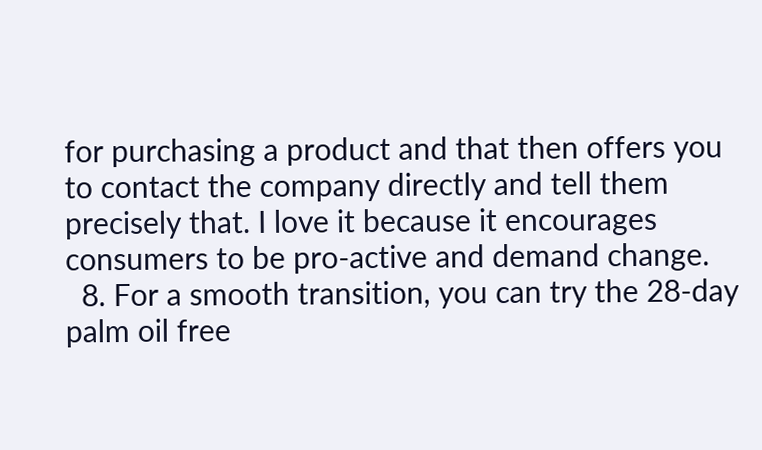for purchasing a product and that then offers you to contact the company directly and tell them precisely that. I love it because it encourages consumers to be pro-active and demand change.
  8. For a smooth transition, you can try the 28-day palm oil free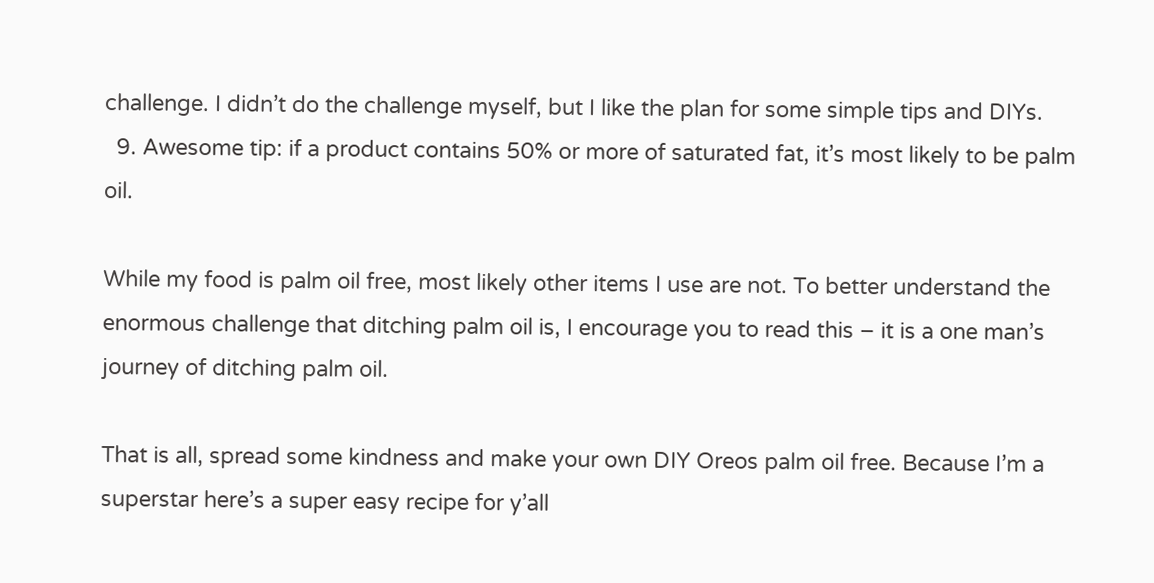challenge. I didn’t do the challenge myself, but I like the plan for some simple tips and DIYs.
  9. Awesome tip: if a product contains 50% or more of saturated fat, it’s most likely to be palm oil.

While my food is palm oil free, most likely other items I use are not. To better understand the enormous challenge that ditching palm oil is, I encourage you to read this – it is a one man’s journey of ditching palm oil.

That is all, spread some kindness and make your own DIY Oreos palm oil free. Because I’m a superstar here’s a super easy recipe for y’all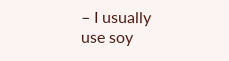– I usually use soy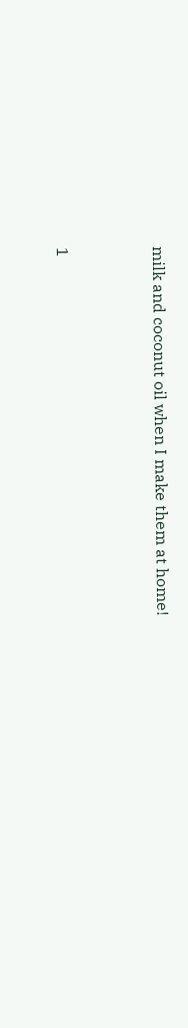milk and coconut oil when I make them at home!


1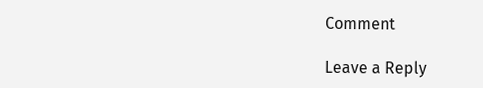Comment

Leave a Reply